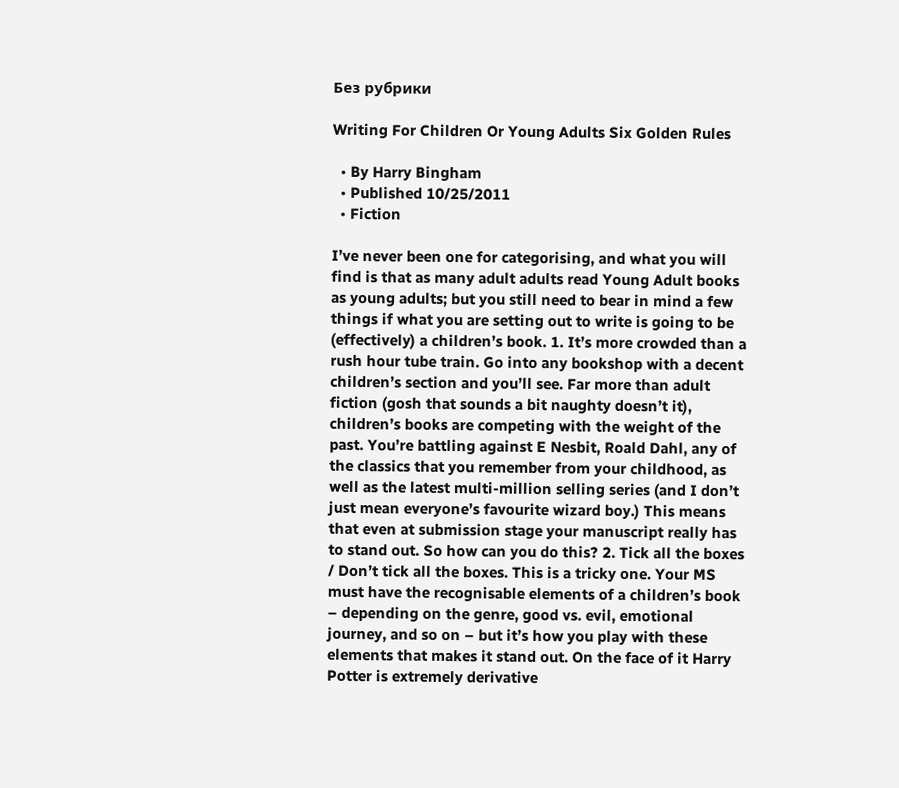Без рубрики

Writing For Children Or Young Adults Six Golden Rules

  • By Harry Bingham
  • Published 10/25/2011
  • Fiction

I’ve never been one for categorising, and what you will find is that as many adult adults read Young Adult books as young adults; but you still need to bear in mind a few things if what you are setting out to write is going to be (effectively) a children’s book. 1. It’s more crowded than a rush hour tube train. Go into any bookshop with a decent children’s section and you’ll see. Far more than adult fiction (gosh that sounds a bit naughty doesn’t it), children’s books are competing with the weight of the past. You’re battling against E Nesbit, Roald Dahl, any of the classics that you remember from your childhood, as well as the latest multi-million selling series (and I don’t just mean everyone’s favourite wizard boy.) This means that even at submission stage your manuscript really has to stand out. So how can you do this? 2. Tick all the boxes / Don’t tick all the boxes. This is a tricky one. Your MS must have the recognisable elements of a children’s book – depending on the genre, good vs. evil, emotional journey, and so on – but it’s how you play with these elements that makes it stand out. On the face of it Harry Potter is extremely derivative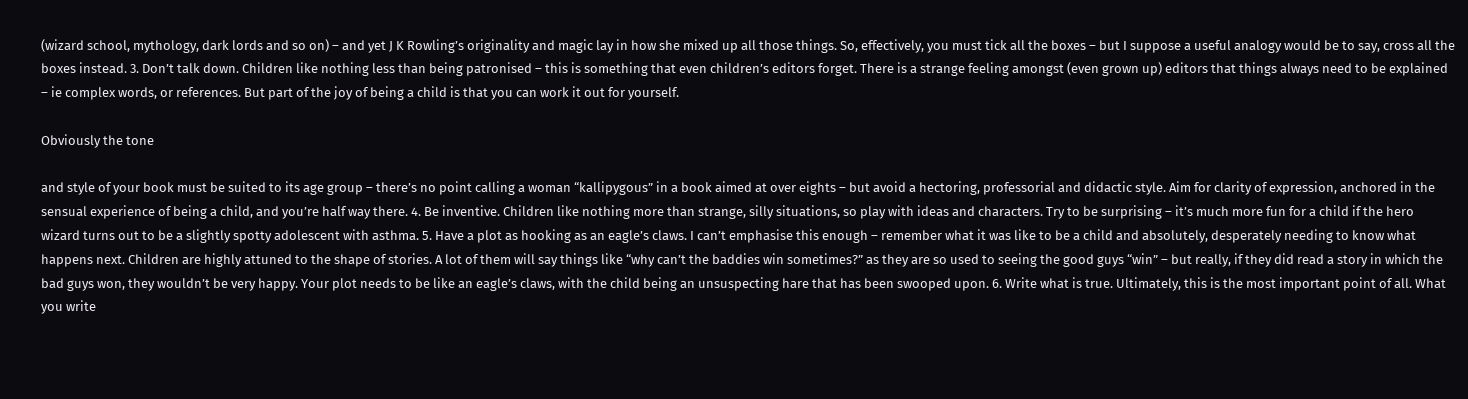(wizard school, mythology, dark lords and so on) – and yet J K Rowling’s originality and magic lay in how she mixed up all those things. So, effectively, you must tick all the boxes – but I suppose a useful analogy would be to say, cross all the boxes instead. 3. Don’t talk down. Children like nothing less than being patronised – this is something that even children’s editors forget. There is a strange feeling amongst (even grown up) editors that things always need to be explained – ie complex words, or references. But part of the joy of being a child is that you can work it out for yourself.

Obviously the tone

and style of your book must be suited to its age group – there’s no point calling a woman “kallipygous” in a book aimed at over eights – but avoid a hectoring, professorial and didactic style. Aim for clarity of expression, anchored in the sensual experience of being a child, and you’re half way there. 4. Be inventive. Children like nothing more than strange, silly situations, so play with ideas and characters. Try to be surprising – it’s much more fun for a child if the hero wizard turns out to be a slightly spotty adolescent with asthma. 5. Have a plot as hooking as an eagle’s claws. I can’t emphasise this enough – remember what it was like to be a child and absolutely, desperately needing to know what happens next. Children are highly attuned to the shape of stories. A lot of them will say things like “why can’t the baddies win sometimes?” as they are so used to seeing the good guys “win” – but really, if they did read a story in which the bad guys won, they wouldn’t be very happy. Your plot needs to be like an eagle’s claws, with the child being an unsuspecting hare that has been swooped upon. 6. Write what is true. Ultimately, this is the most important point of all. What you write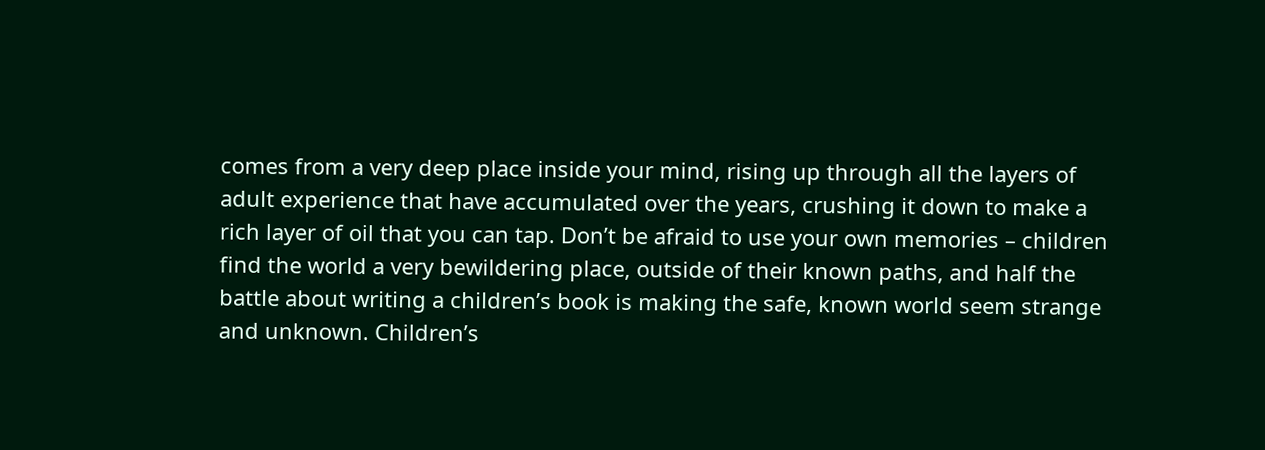comes from a very deep place inside your mind, rising up through all the layers of adult experience that have accumulated over the years, crushing it down to make a rich layer of oil that you can tap. Don’t be afraid to use your own memories – children find the world a very bewildering place, outside of their known paths, and half the battle about writing a children’s book is making the safe, known world seem strange and unknown. Children’s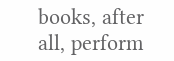books, after all, perform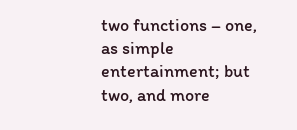two functions – one, as simple entertainment; but two, and more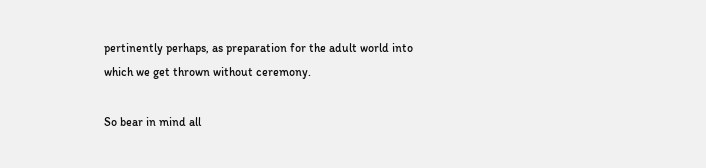pertinently perhaps, as preparation for the adult world into which we get thrown without ceremony.

So bear in mind all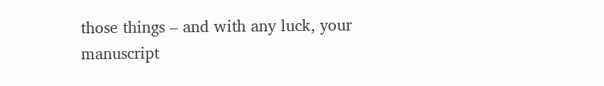those things – and with any luck, your manuscript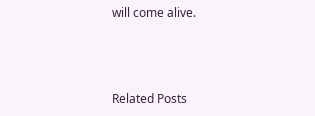will come alive.



Related Posts